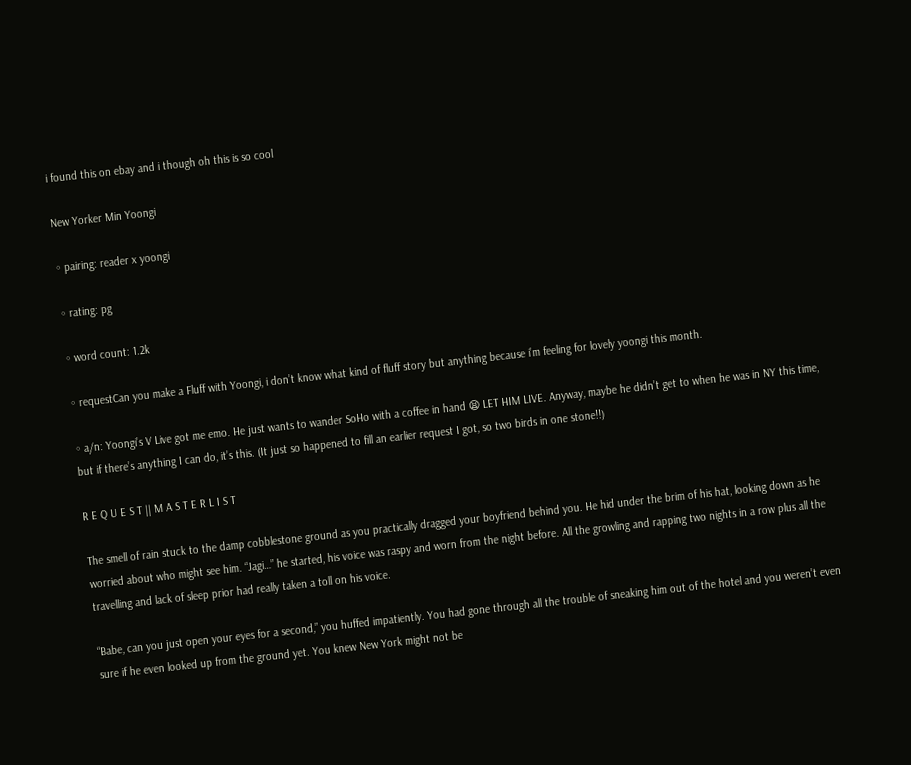i found this on ebay and i though oh this is so cool

New Yorker Min Yoongi

◦ pairing: reader x yoongi

◦ rating: pg

◦ word count: 1.2k

◦ requestCan you make a Fluff with Yoongi, i don’t know what kind of fluff story but anything because i’m feeling for lovely yoongi this month.

◦ a/n: Yoongi’s V Live got me emo. He just wants to wander SoHo with a coffee in hand 😫 LET HIM LIVE. Anyway, maybe he didn’t get to when he was in NY this time, but if there’s anything I can do, it’s this. (It just so happened to fill an earlier request I got, so two birds in one stone!!)

R E Q U E S T || M A S T E R L I S T

The smell of rain stuck to the damp cobblestone ground as you practically dragged your boyfriend behind you. He hid under the brim of his hat, looking down as he worried about who might see him. “Jagi…” he started, his voice was raspy and worn from the night before. All the growling and rapping two nights in a row plus all the travelling and lack of sleep prior had really taken a toll on his voice.

“Babe, can you just open your eyes for a second,” you huffed impatiently. You had gone through all the trouble of sneaking him out of the hotel and you weren’t even sure if he even looked up from the ground yet. You knew New York might not be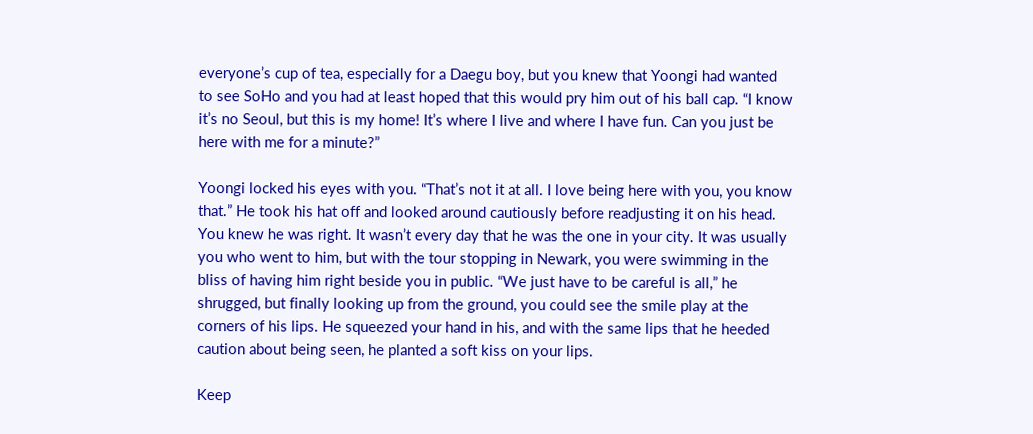everyone’s cup of tea, especially for a Daegu boy, but you knew that Yoongi had wanted to see SoHo and you had at least hoped that this would pry him out of his ball cap. “I know it’s no Seoul, but this is my home! It’s where I live and where I have fun. Can you just be here with me for a minute?”

Yoongi locked his eyes with you. “That’s not it at all. I love being here with you, you know that.” He took his hat off and looked around cautiously before readjusting it on his head. You knew he was right. It wasn’t every day that he was the one in your city. It was usually you who went to him, but with the tour stopping in Newark, you were swimming in the bliss of having him right beside you in public. “We just have to be careful is all,” he shrugged, but finally looking up from the ground, you could see the smile play at the corners of his lips. He squeezed your hand in his, and with the same lips that he heeded caution about being seen, he planted a soft kiss on your lips.

Keep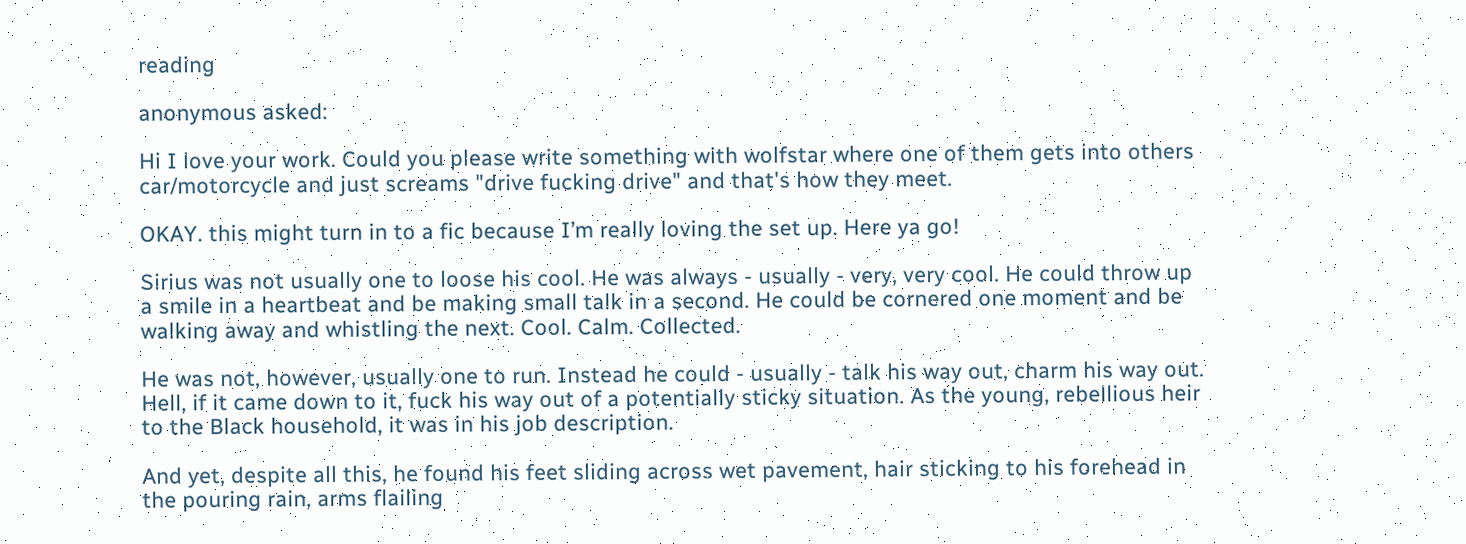reading

anonymous asked:

Hi I love your work. Could you please write something with wolfstar where one of them gets into others car/motorcycle and just screams "drive fucking drive" and that's how they meet.

OKAY. this might turn in to a fic because I’m really loving the set up. Here ya go!

Sirius was not usually one to loose his cool. He was always - usually - very, very cool. He could throw up a smile in a heartbeat and be making small talk in a second. He could be cornered one moment and be walking away and whistling the next. Cool. Calm. Collected.

He was not, however, usually one to run. Instead he could - usually - talk his way out, charm his way out. Hell, if it came down to it, fuck his way out of a potentially sticky situation. As the young, rebellious heir to the Black household, it was in his job description.

And yet, despite all this, he found his feet sliding across wet pavement, hair sticking to his forehead in the pouring rain, arms flailing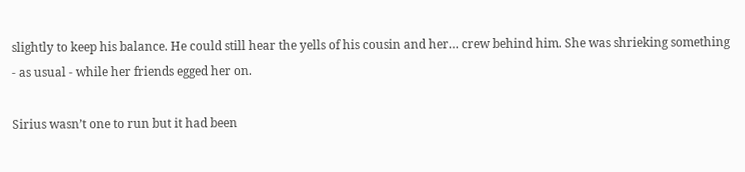slightly to keep his balance. He could still hear the yells of his cousin and her… crew behind him. She was shrieking something - as usual - while her friends egged her on.

Sirius wasn’t one to run but it had been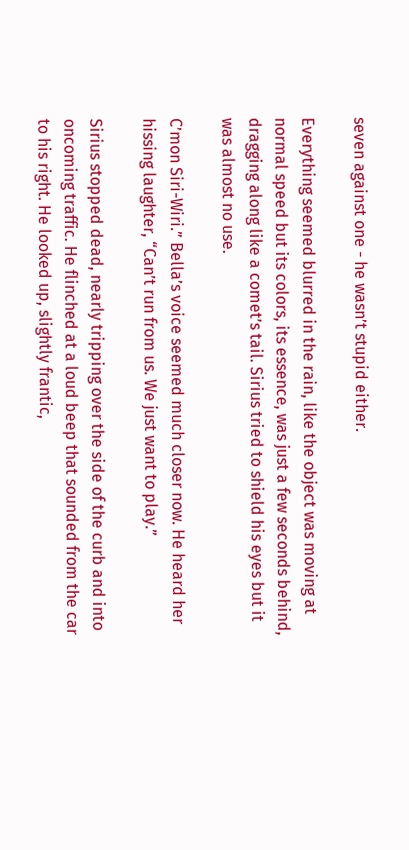seven against one - he wasn’t stupid either.

Everything seemed blurred in the rain, like the object was moving at normal speed but its colors, its essence, was just a few seconds behind, dragging along like a comet’s tail. Sirius tried to shield his eyes but it was almost no use.

C’mon Siri-Wiri.” Bella’s voice seemed much closer now. He heard her hissing laughter, “Can’t run from us. We just want to play.”

Sirius stopped dead, nearly tripping over the side of the curb and into oncoming traffic. He flinched at a loud beep that sounded from the car to his right. He looked up, slightly frantic,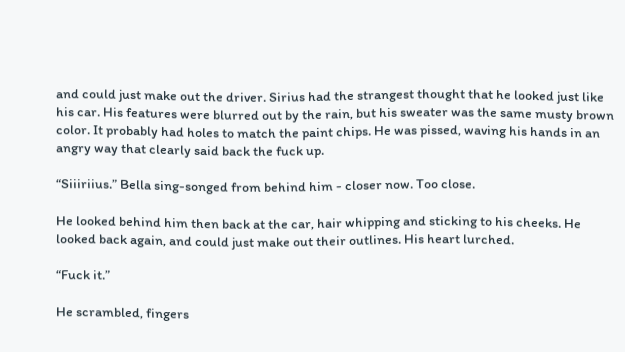and could just make out the driver. Sirius had the strangest thought that he looked just like his car. His features were blurred out by the rain, but his sweater was the same musty brown color. It probably had holes to match the paint chips. He was pissed, waving his hands in an angry way that clearly said back the fuck up.

“Siiiriius.” Bella sing-songed from behind him - closer now. Too close.

He looked behind him then back at the car, hair whipping and sticking to his cheeks. He looked back again, and could just make out their outlines. His heart lurched.

“Fuck it.”

He scrambled, fingers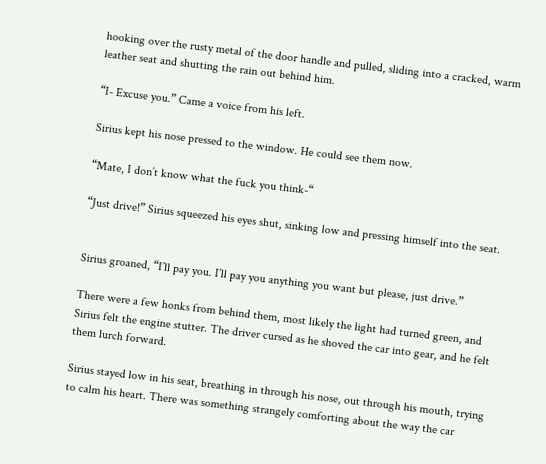hooking over the rusty metal of the door handle and pulled, sliding into a cracked, warm leather seat and shutting the rain out behind him.

“I- Excuse you.” Came a voice from his left.

Sirius kept his nose pressed to the window. He could see them now.

“Mate, I don’t know what the fuck you think-“

“Just drive!” Sirius squeezed his eyes shut, sinking low and pressing himself into the seat.


Sirius groaned, “I’ll pay you. I’ll pay you anything you want but please, just drive.”

There were a few honks from behind them, most likely the light had turned green, and Sirius felt the engine stutter. The driver cursed as he shoved the car into gear, and he felt them lurch forward.

Sirius stayed low in his seat, breathing in through his nose, out through his mouth, trying to calm his heart. There was something strangely comforting about the way the car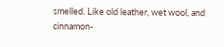smelled. Like old leather, wet wool, and cinnamon-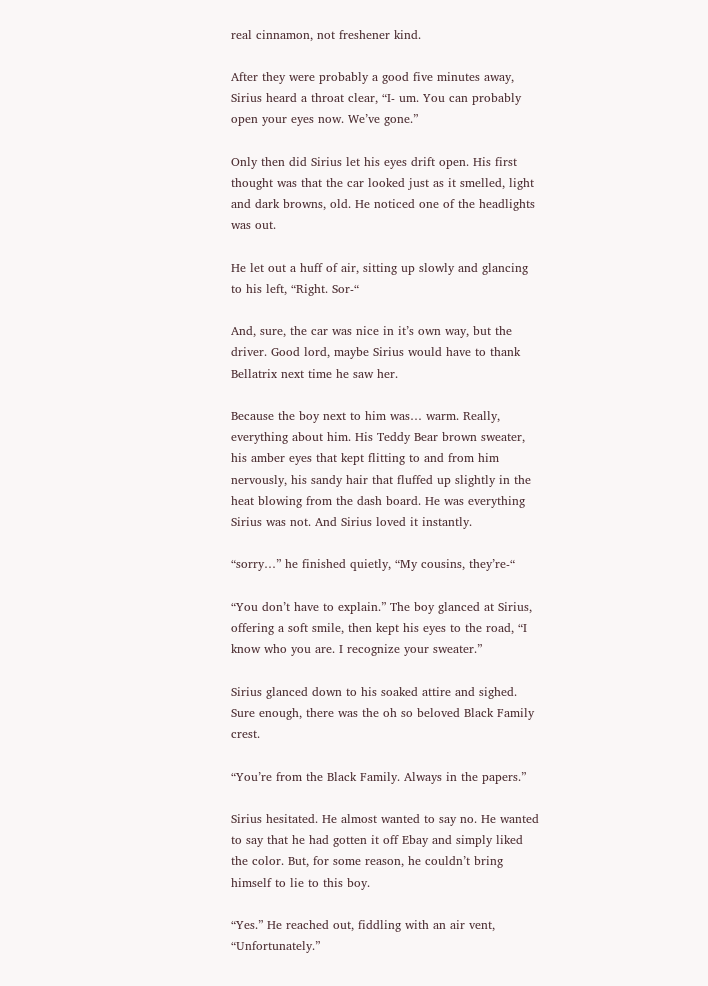real cinnamon, not freshener kind.

After they were probably a good five minutes away, Sirius heard a throat clear, “I- um. You can probably open your eyes now. We’ve gone.”

Only then did Sirius let his eyes drift open. His first thought was that the car looked just as it smelled, light and dark browns, old. He noticed one of the headlights was out.

He let out a huff of air, sitting up slowly and glancing to his left, “Right. Sor-“

And, sure, the car was nice in it’s own way, but the driver. Good lord, maybe Sirius would have to thank Bellatrix next time he saw her.

Because the boy next to him was… warm. Really, everything about him. His Teddy Bear brown sweater, his amber eyes that kept flitting to and from him nervously, his sandy hair that fluffed up slightly in the heat blowing from the dash board. He was everything Sirius was not. And Sirius loved it instantly.

“sorry…” he finished quietly, “My cousins, they’re-“

“You don’t have to explain.” The boy glanced at Sirius, offering a soft smile, then kept his eyes to the road, “I know who you are. I recognize your sweater.”

Sirius glanced down to his soaked attire and sighed. Sure enough, there was the oh so beloved Black Family crest.

“You’re from the Black Family. Always in the papers.”

Sirius hesitated. He almost wanted to say no. He wanted to say that he had gotten it off Ebay and simply liked the color. But, for some reason, he couldn’t bring himself to lie to this boy.

“Yes.” He reached out, fiddling with an air vent, “Unfortunately.”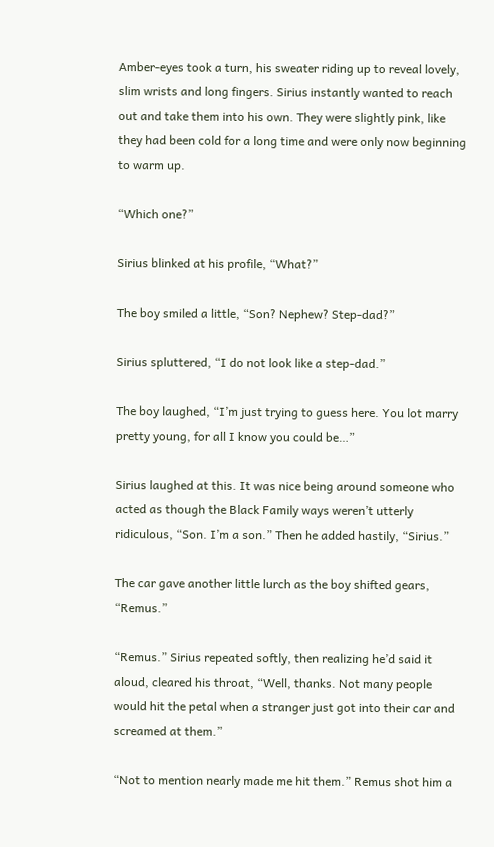Amber-eyes took a turn, his sweater riding up to reveal lovely, slim wrists and long fingers. Sirius instantly wanted to reach out and take them into his own. They were slightly pink, like they had been cold for a long time and were only now beginning to warm up.

“Which one?”

Sirius blinked at his profile, “What?”

The boy smiled a little, “Son? Nephew? Step-dad?”

Sirius spluttered, “I do not look like a step-dad.”

The boy laughed, “I’m just trying to guess here. You lot marry pretty young, for all I know you could be…”

Sirius laughed at this. It was nice being around someone who acted as though the Black Family ways weren’t utterly ridiculous, “Son. I’m a son.” Then he added hastily, “Sirius.”

The car gave another little lurch as the boy shifted gears, “Remus.”

“Remus.” Sirius repeated softly, then realizing he’d said it aloud, cleared his throat, “Well, thanks. Not many people would hit the petal when a stranger just got into their car and screamed at them.”

“Not to mention nearly made me hit them.” Remus shot him a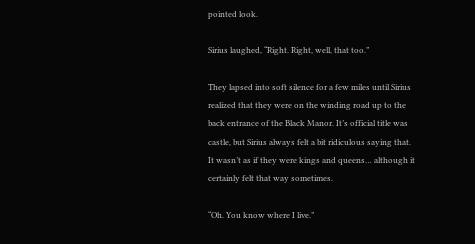pointed look.

Sirius laughed, “Right. Right, well, that too.”

They lapsed into soft silence for a few miles until Sirius realized that they were on the winding road up to the back entrance of the Black Manor. It’s official title was castle, but Sirius always felt a bit ridiculous saying that. It wasn’t as if they were kings and queens… although it certainly felt that way sometimes.

“Oh. You know where I live.”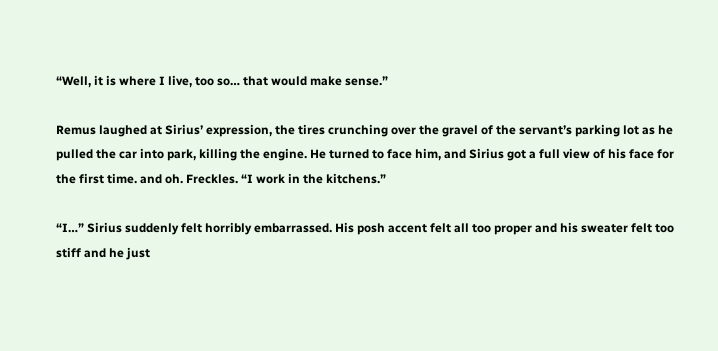“Well, it is where I live, too so… that would make sense.”

Remus laughed at Sirius’ expression, the tires crunching over the gravel of the servant’s parking lot as he pulled the car into park, killing the engine. He turned to face him, and Sirius got a full view of his face for the first time. and oh. Freckles. “I work in the kitchens.”

“I…” Sirius suddenly felt horribly embarrassed. His posh accent felt all too proper and his sweater felt too stiff and he just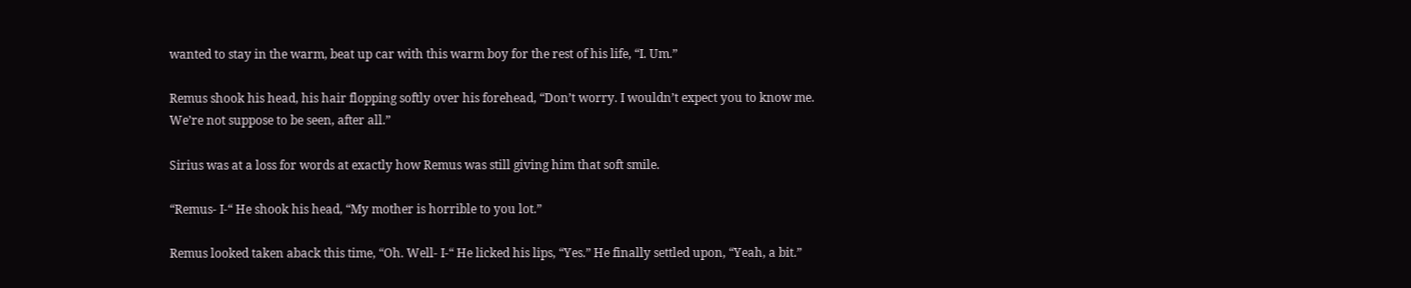wanted to stay in the warm, beat up car with this warm boy for the rest of his life, “I. Um.”

Remus shook his head, his hair flopping softly over his forehead, “Don’t worry. I wouldn’t expect you to know me. We’re not suppose to be seen, after all.”

Sirius was at a loss for words at exactly how Remus was still giving him that soft smile.

“Remus- I-“ He shook his head, “My mother is horrible to you lot.”

Remus looked taken aback this time, “Oh. Well- I-“ He licked his lips, “Yes.” He finally settled upon, “Yeah, a bit.”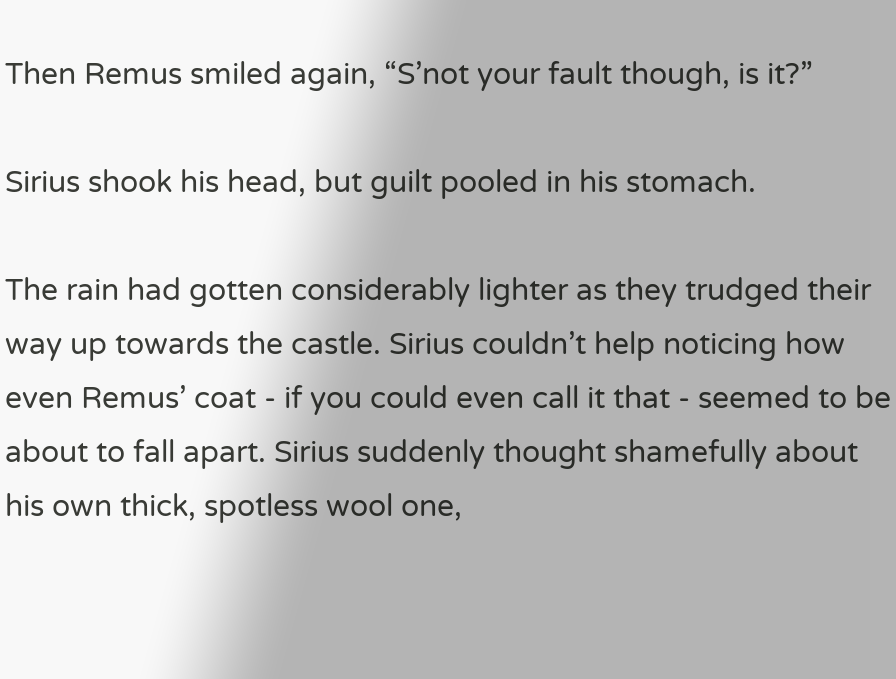Then Remus smiled again, “S’not your fault though, is it?”

Sirius shook his head, but guilt pooled in his stomach.

The rain had gotten considerably lighter as they trudged their way up towards the castle. Sirius couldn’t help noticing how even Remus’ coat - if you could even call it that - seemed to be about to fall apart. Sirius suddenly thought shamefully about his own thick, spotless wool one,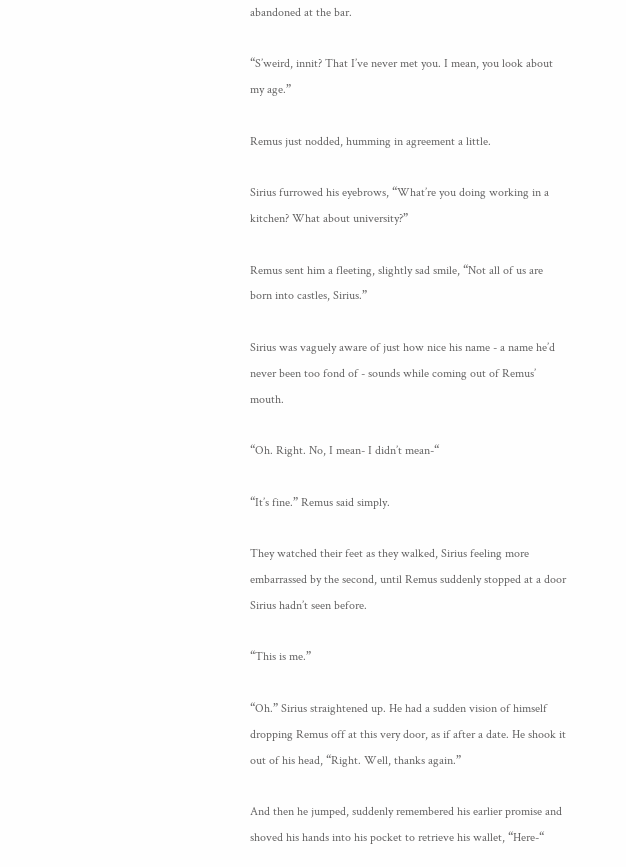abandoned at the bar.

“S’weird, innit? That I’ve never met you. I mean, you look about my age.”

Remus just nodded, humming in agreement a little.

Sirius furrowed his eyebrows, “What’re you doing working in a kitchen? What about university?”

Remus sent him a fleeting, slightly sad smile, “Not all of us are born into castles, Sirius.”

Sirius was vaguely aware of just how nice his name - a name he’d never been too fond of - sounds while coming out of Remus’ mouth.

“Oh. Right. No, I mean- I didn’t mean-“

“It’s fine.” Remus said simply.

They watched their feet as they walked, Sirius feeling more embarrassed by the second, until Remus suddenly stopped at a door Sirius hadn’t seen before.

“This is me.”

“Oh.” Sirius straightened up. He had a sudden vision of himself dropping Remus off at this very door, as if after a date. He shook it out of his head, “Right. Well, thanks again.”

And then he jumped, suddenly remembered his earlier promise and shoved his hands into his pocket to retrieve his wallet, “Here-“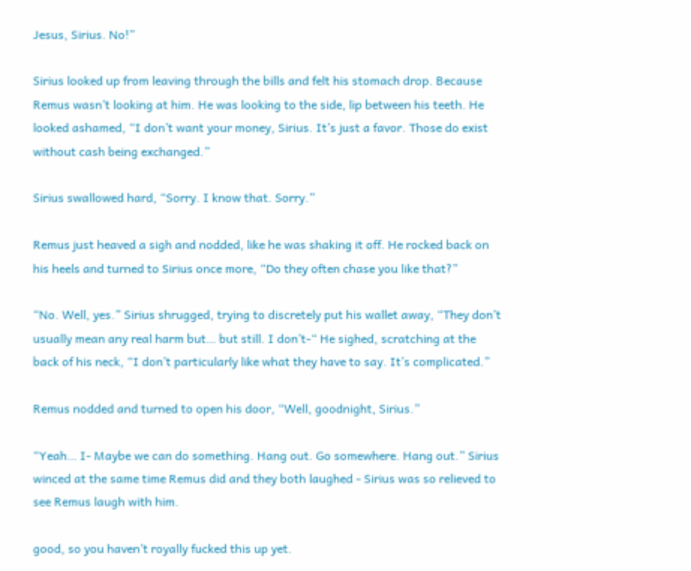Jesus, Sirius. No!”

Sirius looked up from leaving through the bills and felt his stomach drop. Because Remus wasn’t looking at him. He was looking to the side, lip between his teeth. He looked ashamed, “I don’t want your money, Sirius. It’s just a favor. Those do exist without cash being exchanged.”

Sirius swallowed hard, “Sorry. I know that. Sorry.”

Remus just heaved a sigh and nodded, like he was shaking it off. He rocked back on his heels and turned to Sirius once more, “Do they often chase you like that?”

“No. Well, yes.” Sirius shrugged, trying to discretely put his wallet away, “They don’t usually mean any real harm but… but still. I don’t-“ He sighed, scratching at the back of his neck, “I don’t particularly like what they have to say. It’s complicated.”

Remus nodded and turned to open his door, “Well, goodnight, Sirius.”

“Yeah… I- Maybe we can do something. Hang out. Go somewhere. Hang out.” Sirius winced at the same time Remus did and they both laughed - Sirius was so relieved to see Remus laugh with him.

good, so you haven’t royally fucked this up yet.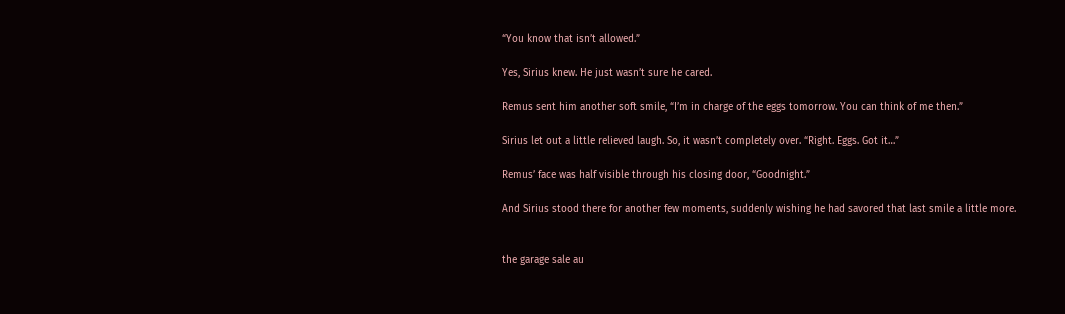“You know that isn’t allowed.”

Yes, Sirius knew. He just wasn’t sure he cared.

Remus sent him another soft smile, “I’m in charge of the eggs tomorrow. You can think of me then.”

Sirius let out a little relieved laugh. So, it wasn’t completely over. “Right. Eggs. Got it…”

Remus’ face was half visible through his closing door, “Goodnight.”

And Sirius stood there for another few moments, suddenly wishing he had savored that last smile a little more.


the garage sale au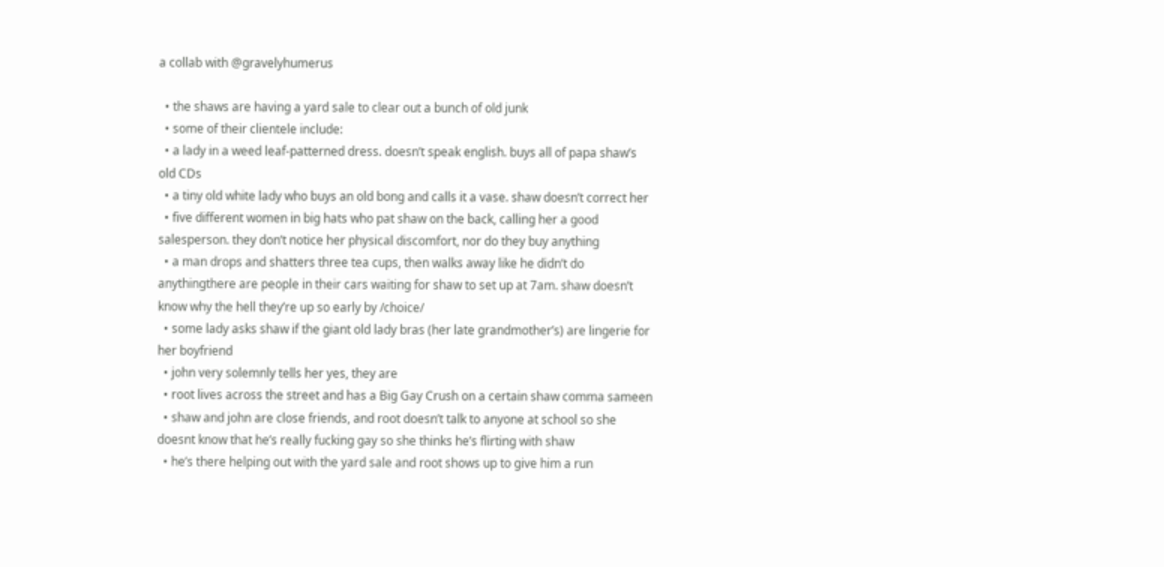a collab with @gravelyhumerus

  • the shaws are having a yard sale to clear out a bunch of old junk
  • some of their clientele include:
  • a lady in a weed leaf-patterned dress. doesn’t speak english. buys all of papa shaw’s old CDs
  • a tiny old white lady who buys an old bong and calls it a vase. shaw doesn’t correct her
  • five different women in big hats who pat shaw on the back, calling her a good salesperson. they don’t notice her physical discomfort, nor do they buy anything
  • a man drops and shatters three tea cups, then walks away like he didn’t do anythingthere are people in their cars waiting for shaw to set up at 7am. shaw doesn’t know why the hell they’re up so early by /choice/
  • some lady asks shaw if the giant old lady bras (her late grandmother’s) are lingerie for her boyfriend
  • john very solemnly tells her yes, they are
  • root lives across the street and has a Big Gay Crush on a certain shaw comma sameen
  • shaw and john are close friends, and root doesn’t talk to anyone at school so she doesnt know that he’s really fucking gay so she thinks he’s flirting with shaw
  • he’s there helping out with the yard sale and root shows up to give him a run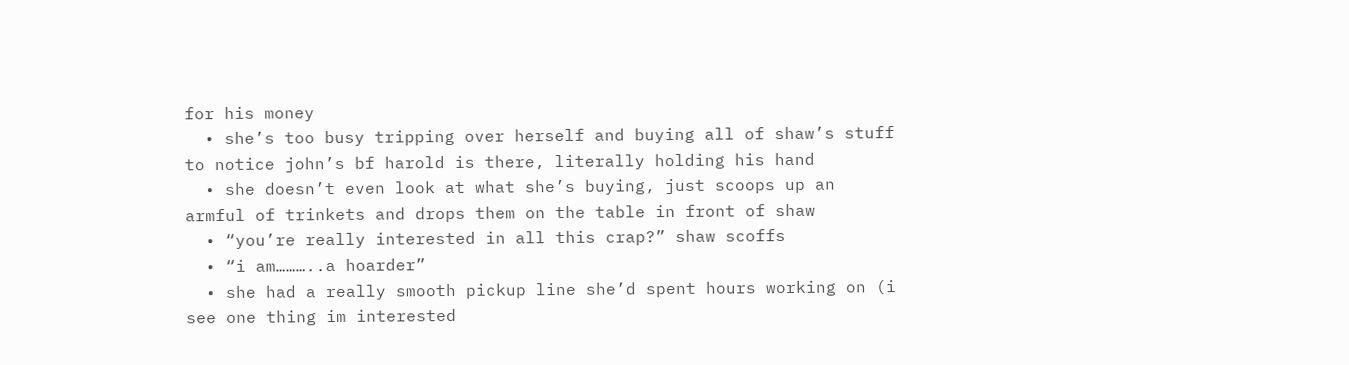for his money
  • she’s too busy tripping over herself and buying all of shaw’s stuff to notice john’s bf harold is there, literally holding his hand
  • she doesn’t even look at what she’s buying, just scoops up an armful of trinkets and drops them on the table in front of shaw
  • “you’re really interested in all this crap?” shaw scoffs
  • “i am………..a hoarder”
  • she had a really smooth pickup line she’d spent hours working on (i see one thing im interested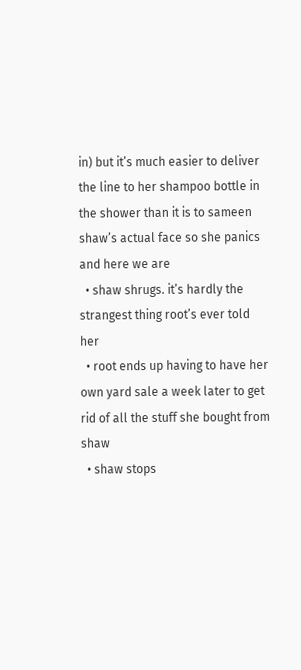in) but it’s much easier to deliver the line to her shampoo bottle in the shower than it is to sameen shaw’s actual face so she panics and here we are
  • shaw shrugs. it’s hardly the strangest thing root’s ever told her
  • root ends up having to have her own yard sale a week later to get rid of all the stuff she bought from shaw
  • shaw stops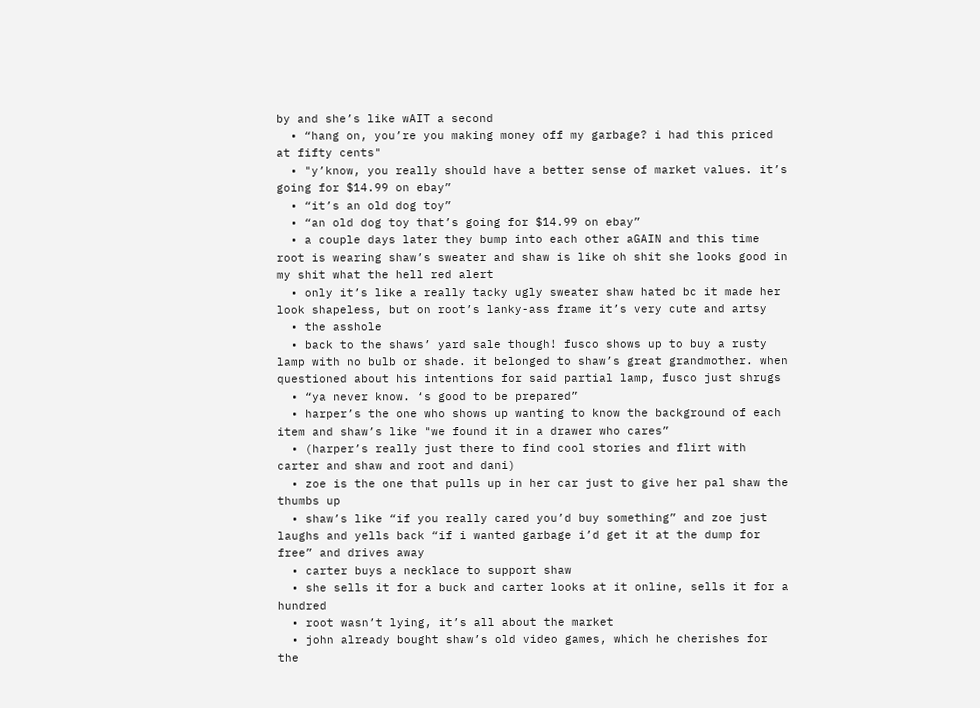by and she’s like wAIT a second
  • “hang on, you’re you making money off my garbage? i had this priced at fifty cents"
  • "y’know, you really should have a better sense of market values. it’s going for $14.99 on ebay”
  • “it’s an old dog toy”
  • “an old dog toy that’s going for $14.99 on ebay”
  • a couple days later they bump into each other aGAIN and this time root is wearing shaw’s sweater and shaw is like oh shit she looks good in my shit what the hell red alert
  • only it’s like a really tacky ugly sweater shaw hated bc it made her look shapeless, but on root’s lanky-ass frame it’s very cute and artsy
  • the asshole
  • back to the shaws’ yard sale though! fusco shows up to buy a rusty lamp with no bulb or shade. it belonged to shaw’s great grandmother. when questioned about his intentions for said partial lamp, fusco just shrugs
  • “ya never know. ‘s good to be prepared”
  • harper’s the one who shows up wanting to know the background of each item and shaw’s like "we found it in a drawer who cares”
  • (harper’s really just there to find cool stories and flirt with carter and shaw and root and dani)
  • zoe is the one that pulls up in her car just to give her pal shaw the thumbs up
  • shaw’s like “if you really cared you’d buy something” and zoe just laughs and yells back “if i wanted garbage i’d get it at the dump for free” and drives away
  • carter buys a necklace to support shaw
  • she sells it for a buck and carter looks at it online, sells it for a hundred
  • root wasn’t lying, it’s all about the market
  • john already bought shaw’s old video games, which he cherishes for the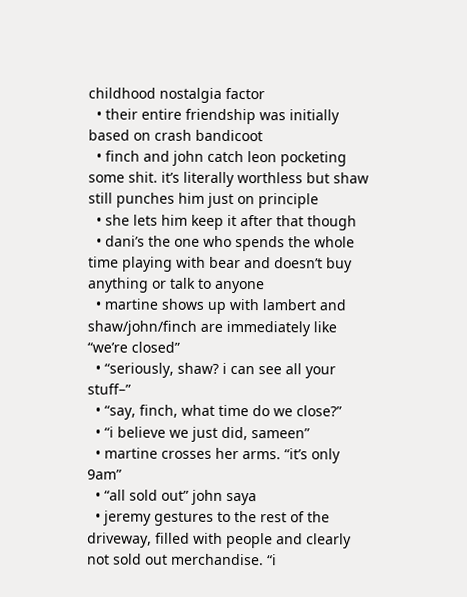childhood nostalgia factor
  • their entire friendship was initially based on crash bandicoot
  • finch and john catch leon pocketing some shit. it’s literally worthless but shaw still punches him just on principle
  • she lets him keep it after that though
  • dani’s the one who spends the whole time playing with bear and doesn’t buy anything or talk to anyone
  • martine shows up with lambert and shaw/john/finch are immediately like “we’re closed”
  • “seriously, shaw? i can see all your stuff–”
  • “say, finch, what time do we close?”
  • “i believe we just did, sameen”
  • martine crosses her arms. “it’s only 9am”
  • “all sold out” john saya
  • jeremy gestures to the rest of the driveway, filled with people and clearly not sold out merchandise. “i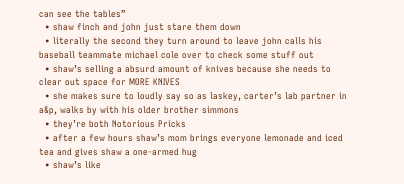can see the tables”
  • shaw finch and john just stare them down
  • literally the second they turn around to leave john calls his baseball teammate michael cole over to check some stuff out
  • shaw’s selling a absurd amount of knives because she needs to clear out space for MORE KNIVES
  • she makes sure to loudly say so as laskey, carter’s lab partner in a&p, walks by with his older brother simmons
  • they’re both Notorious Pricks
  • after a few hours shaw’s mom brings everyone lemonade and iced tea and gives shaw a one-armed hug
  • shaw’s like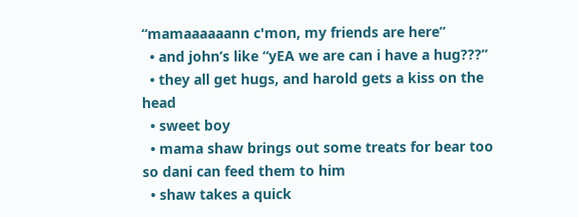“mamaaaaaann c'mon, my friends are here”
  • and john’s like “yEA we are can i have a hug???”
  • they all get hugs, and harold gets a kiss on the head
  • sweet boy
  • mama shaw brings out some treats for bear too so dani can feed them to him
  • shaw takes a quick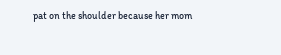pat on the shoulder because her mom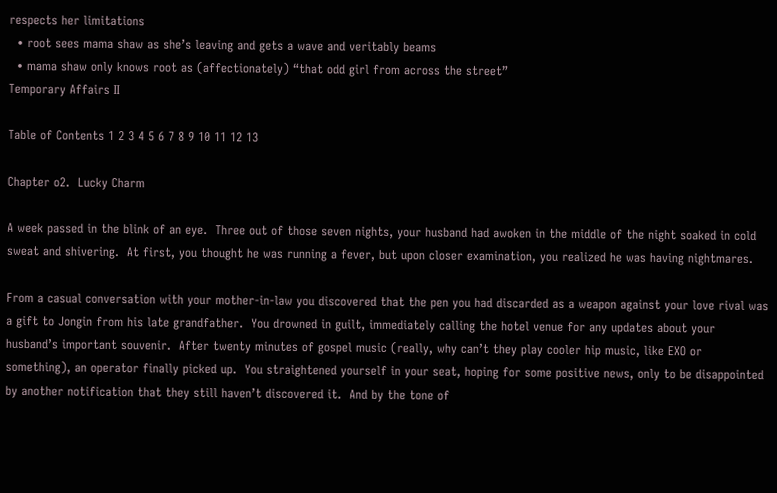respects her limitations
  • root sees mama shaw as she’s leaving and gets a wave and veritably beams
  • mama shaw only knows root as (affectionately) “that odd girl from across the street”
Temporary Affairs II

Table of Contents 1 2 3 4 5 6 7 8 9 10 11 12 13

Chapter o2.  Lucky Charm

A week passed in the blink of an eye.  Three out of those seven nights, your husband had awoken in the middle of the night soaked in cold sweat and shivering.  At first, you thought he was running a fever, but upon closer examination, you realized he was having nightmares.

From a casual conversation with your mother-in-law you discovered that the pen you had discarded as a weapon against your love rival was a gift to Jongin from his late grandfather.  You drowned in guilt, immediately calling the hotel venue for any updates about your husband’s important souvenir.  After twenty minutes of gospel music (really, why can’t they play cooler hip music, like EXO or something), an operator finally picked up.  You straightened yourself in your seat, hoping for some positive news, only to be disappointed by another notification that they still haven’t discovered it.  And by the tone of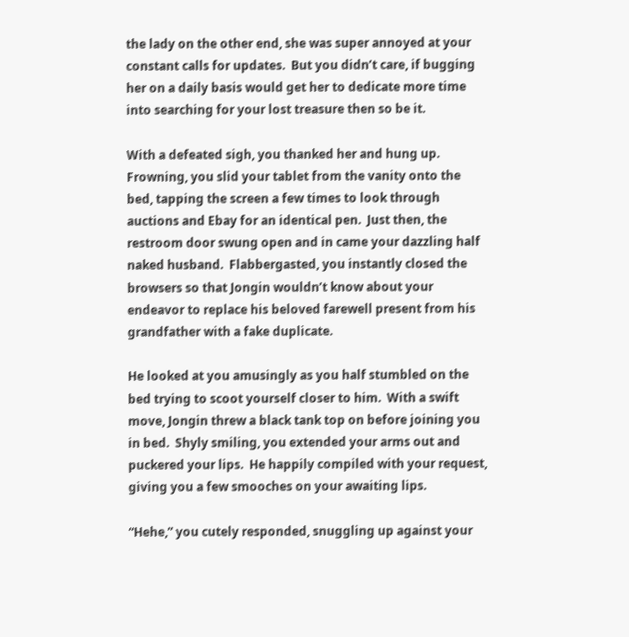the lady on the other end, she was super annoyed at your constant calls for updates.  But you didn’t care, if bugging her on a daily basis would get her to dedicate more time into searching for your lost treasure then so be it.

With a defeated sigh, you thanked her and hung up.  Frowning, you slid your tablet from the vanity onto the bed, tapping the screen a few times to look through auctions and Ebay for an identical pen.  Just then, the restroom door swung open and in came your dazzling half naked husband.  Flabbergasted, you instantly closed the browsers so that Jongin wouldn’t know about your endeavor to replace his beloved farewell present from his grandfather with a fake duplicate.

He looked at you amusingly as you half stumbled on the bed trying to scoot yourself closer to him.  With a swift move, Jongin threw a black tank top on before joining you in bed.  Shyly smiling, you extended your arms out and puckered your lips.  He happily compiled with your request, giving you a few smooches on your awaiting lips.

“Hehe,” you cutely responded, snuggling up against your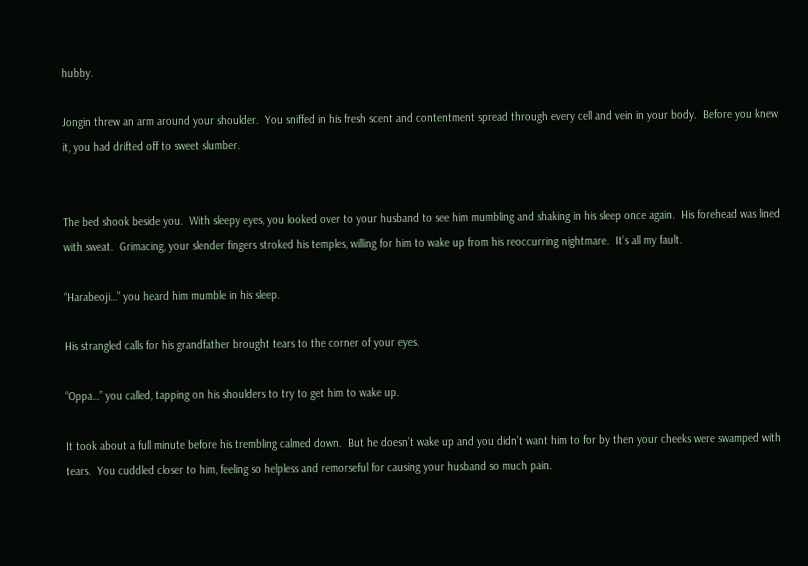hubby.

Jongin threw an arm around your shoulder.  You sniffed in his fresh scent and contentment spread through every cell and vein in your body.  Before you knew it, you had drifted off to sweet slumber.


The bed shook beside you.  With sleepy eyes, you looked over to your husband to see him mumbling and shaking in his sleep once again.  His forehead was lined with sweat.  Grimacing, your slender fingers stroked his temples, willing for him to wake up from his reoccurring nightmare.  It’s all my fault.

“Harabeoji…” you heard him mumble in his sleep.

His strangled calls for his grandfather brought tears to the corner of your eyes.

“Oppa…” you called, tapping on his shoulders to try to get him to wake up.

It took about a full minute before his trembling calmed down.  But he doesn’t wake up and you didn’t want him to for by then your cheeks were swamped with tears.  You cuddled closer to him, feeling so helpless and remorseful for causing your husband so much pain.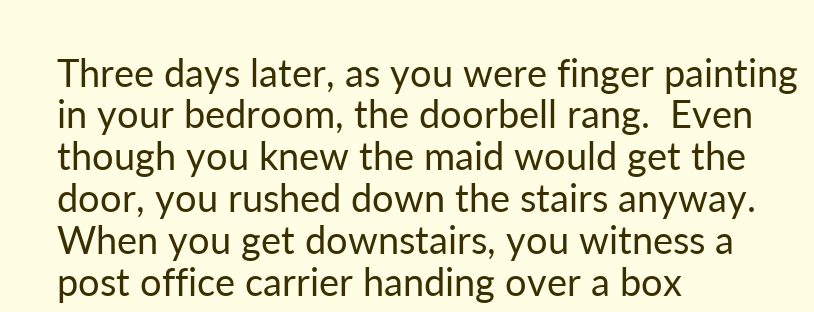Three days later, as you were finger painting in your bedroom, the doorbell rang.  Even though you knew the maid would get the door, you rushed down the stairs anyway.  When you get downstairs, you witness a post office carrier handing over a box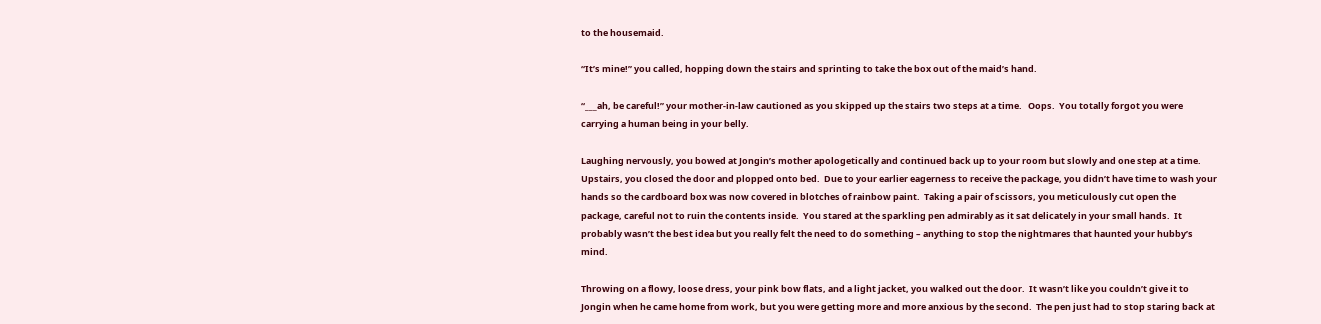to the housemaid.

“It’s mine!” you called, hopping down the stairs and sprinting to take the box out of the maid’s hand.

“___ah, be careful!” your mother-in-law cautioned as you skipped up the stairs two steps at a time.   Oops.  You totally forgot you were carrying a human being in your belly.

Laughing nervously, you bowed at Jongin’s mother apologetically and continued back up to your room but slowly and one step at a time.  Upstairs, you closed the door and plopped onto bed.  Due to your earlier eagerness to receive the package, you didn’t have time to wash your hands so the cardboard box was now covered in blotches of rainbow paint.  Taking a pair of scissors, you meticulously cut open the package, careful not to ruin the contents inside.  You stared at the sparkling pen admirably as it sat delicately in your small hands.  It probably wasn’t the best idea but you really felt the need to do something – anything to stop the nightmares that haunted your hubby’s mind.

Throwing on a flowy, loose dress, your pink bow flats, and a light jacket, you walked out the door.  It wasn’t like you couldn’t give it to Jongin when he came home from work, but you were getting more and more anxious by the second.  The pen just had to stop staring back at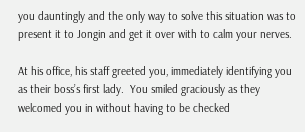you dauntingly and the only way to solve this situation was to present it to Jongin and get it over with to calm your nerves.

At his office, his staff greeted you, immediately identifying you as their boss’s first lady.  You smiled graciously as they welcomed you in without having to be checked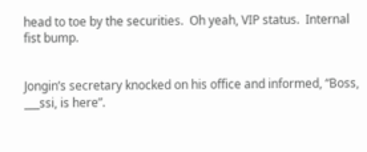head to toe by the securities.  Oh yeah, VIP status.  Internal fist bump.


Jongin’s secretary knocked on his office and informed, “Boss, ___ssi, is here”.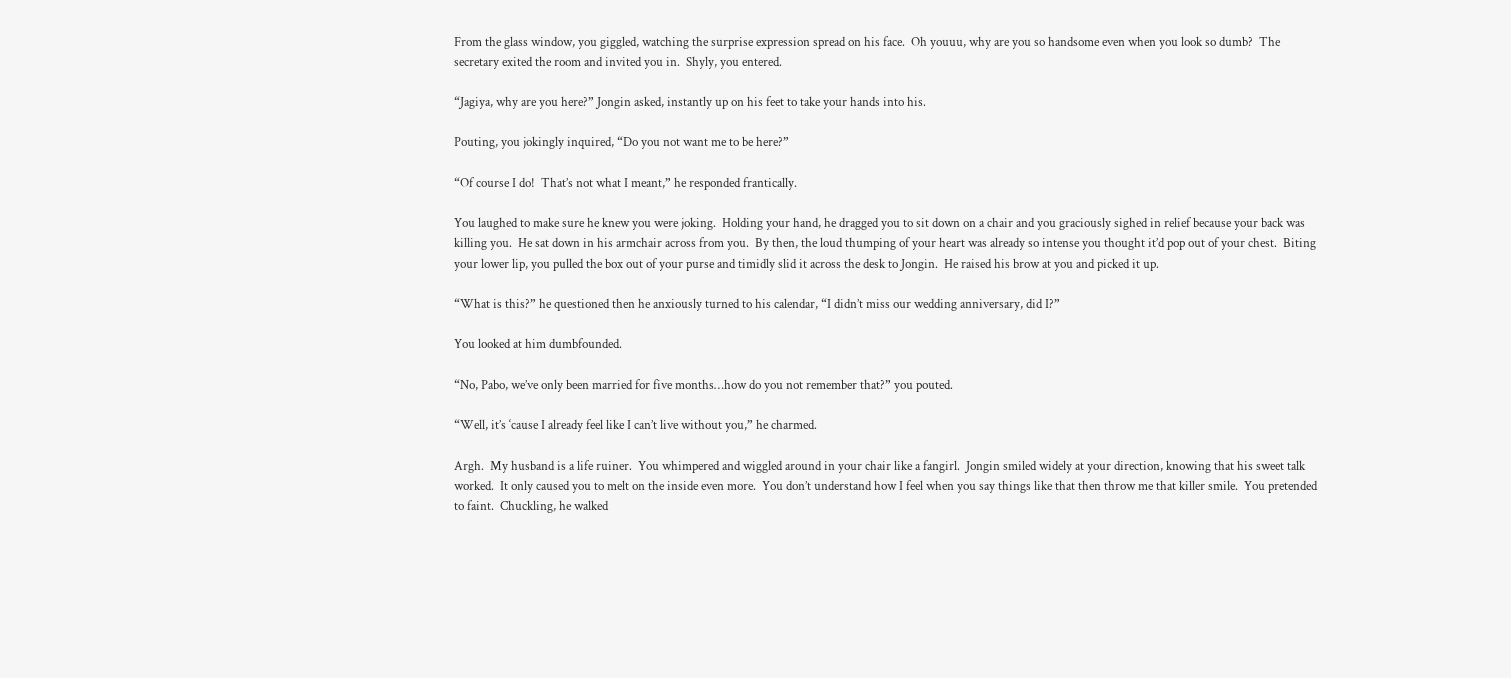From the glass window, you giggled, watching the surprise expression spread on his face.  Oh youuu, why are you so handsome even when you look so dumb?  The secretary exited the room and invited you in.  Shyly, you entered.

“Jagiya, why are you here?” Jongin asked, instantly up on his feet to take your hands into his.

Pouting, you jokingly inquired, “Do you not want me to be here?”

“Of course I do!  That’s not what I meant,” he responded frantically.

You laughed to make sure he knew you were joking.  Holding your hand, he dragged you to sit down on a chair and you graciously sighed in relief because your back was killing you.  He sat down in his armchair across from you.  By then, the loud thumping of your heart was already so intense you thought it’d pop out of your chest.  Biting your lower lip, you pulled the box out of your purse and timidly slid it across the desk to Jongin.  He raised his brow at you and picked it up.

“What is this?” he questioned then he anxiously turned to his calendar, “I didn’t miss our wedding anniversary, did I?”

You looked at him dumbfounded.

“No, Pabo, we’ve only been married for five months…how do you not remember that?” you pouted.

“Well, it’s ‘cause I already feel like I can’t live without you,” he charmed.

Argh.  My husband is a life ruiner.  You whimpered and wiggled around in your chair like a fangirl.  Jongin smiled widely at your direction, knowing that his sweet talk worked.  It only caused you to melt on the inside even more.  You don’t understand how I feel when you say things like that then throw me that killer smile.  You pretended to faint.  Chuckling, he walked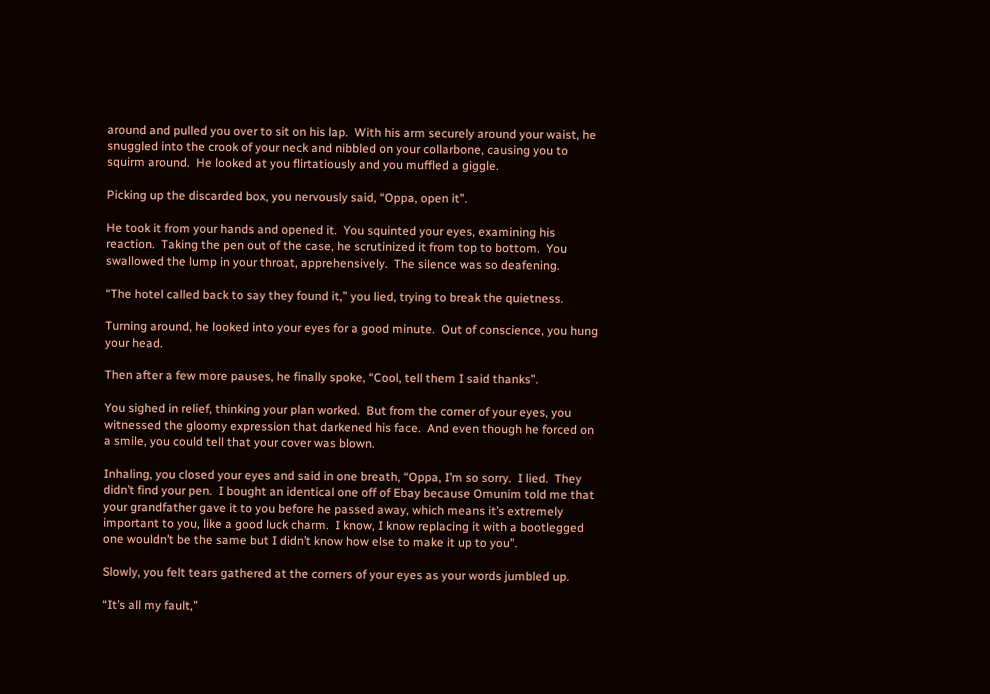around and pulled you over to sit on his lap.  With his arm securely around your waist, he snuggled into the crook of your neck and nibbled on your collarbone, causing you to squirm around.  He looked at you flirtatiously and you muffled a giggle.

Picking up the discarded box, you nervously said, “Oppa, open it”.

He took it from your hands and opened it.  You squinted your eyes, examining his reaction.  Taking the pen out of the case, he scrutinized it from top to bottom.  You swallowed the lump in your throat, apprehensively.  The silence was so deafening.

“The hotel called back to say they found it,” you lied, trying to break the quietness.

Turning around, he looked into your eyes for a good minute.  Out of conscience, you hung your head.

Then after a few more pauses, he finally spoke, “Cool, tell them I said thanks”.

You sighed in relief, thinking your plan worked.  But from the corner of your eyes, you witnessed the gloomy expression that darkened his face.  And even though he forced on a smile, you could tell that your cover was blown.

Inhaling, you closed your eyes and said in one breath, “Oppa, I’m so sorry.  I lied.  They didn’t find your pen.  I bought an identical one off of Ebay because Omunim told me that your grandfather gave it to you before he passed away, which means it’s extremely important to you, like a good luck charm.  I know, I know replacing it with a bootlegged one wouldn’t be the same but I didn’t know how else to make it up to you”.

Slowly, you felt tears gathered at the corners of your eyes as your words jumbled up.

“It’s all my fault,”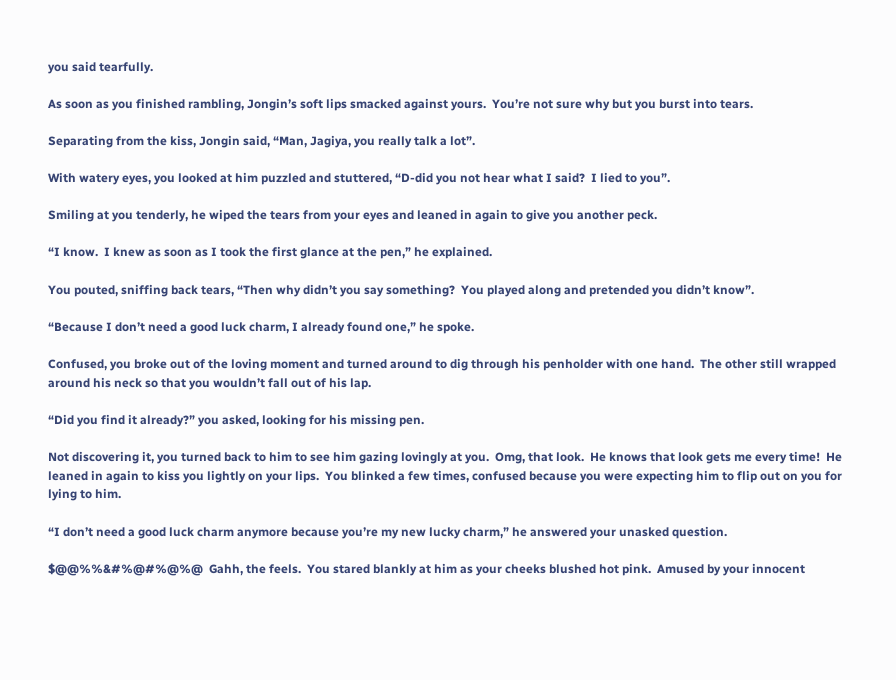you said tearfully.

As soon as you finished rambling, Jongin’s soft lips smacked against yours.  You’re not sure why but you burst into tears.

Separating from the kiss, Jongin said, “Man, Jagiya, you really talk a lot”.

With watery eyes, you looked at him puzzled and stuttered, “D-did you not hear what I said?  I lied to you”.

Smiling at you tenderly, he wiped the tears from your eyes and leaned in again to give you another peck.

“I know.  I knew as soon as I took the first glance at the pen,” he explained.

You pouted, sniffing back tears, “Then why didn’t you say something?  You played along and pretended you didn’t know”.

“Because I don’t need a good luck charm, I already found one,” he spoke.

Confused, you broke out of the loving moment and turned around to dig through his penholder with one hand.  The other still wrapped around his neck so that you wouldn’t fall out of his lap.

“Did you find it already?” you asked, looking for his missing pen.

Not discovering it, you turned back to him to see him gazing lovingly at you.  Omg, that look.  He knows that look gets me every time!  He leaned in again to kiss you lightly on your lips.  You blinked a few times, confused because you were expecting him to flip out on you for lying to him.

“I don’t need a good luck charm anymore because you’re my new lucky charm,” he answered your unasked question.

$@@%%&#%@#%@%@  Gahh, the feels.  You stared blankly at him as your cheeks blushed hot pink.  Amused by your innocent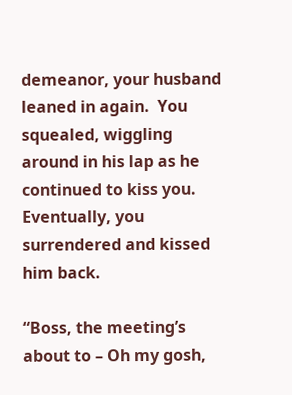demeanor, your husband leaned in again.  You squealed, wiggling around in his lap as he continued to kiss you.  Eventually, you surrendered and kissed him back.

“Boss, the meeting’s about to – Oh my gosh,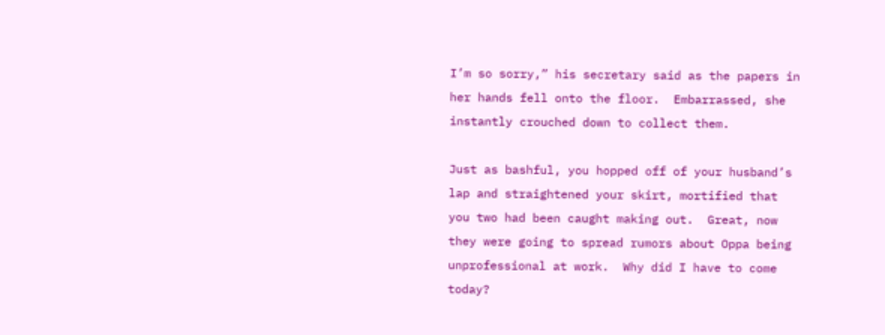I’m so sorry,” his secretary said as the papers in her hands fell onto the floor.  Embarrassed, she instantly crouched down to collect them.

Just as bashful, you hopped off of your husband’s lap and straightened your skirt, mortified that you two had been caught making out.  Great, now they were going to spread rumors about Oppa being unprofessional at work.  Why did I have to come today?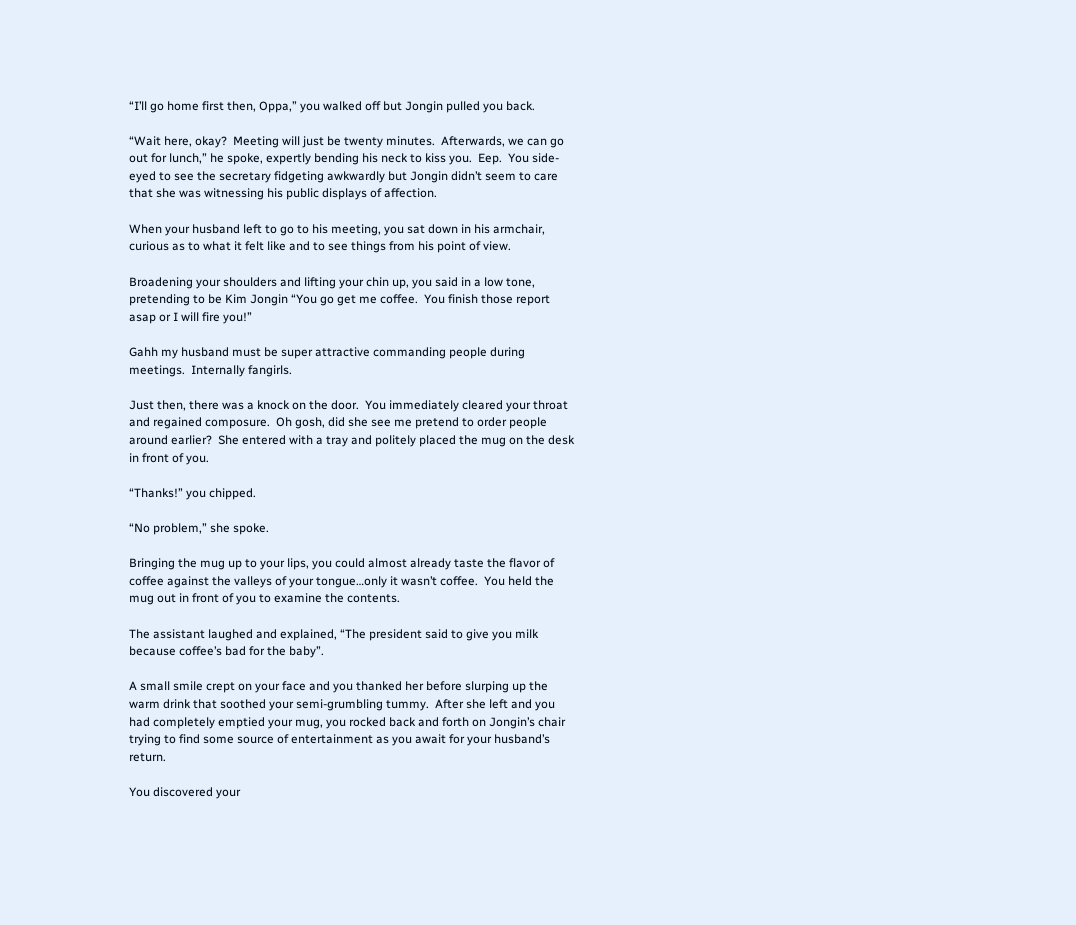“I’ll go home first then, Oppa,” you walked off but Jongin pulled you back.

“Wait here, okay?  Meeting will just be twenty minutes.  Afterwards, we can go out for lunch,” he spoke, expertly bending his neck to kiss you.  Eep.  You side-eyed to see the secretary fidgeting awkwardly but Jongin didn’t seem to care that she was witnessing his public displays of affection.

When your husband left to go to his meeting, you sat down in his armchair, curious as to what it felt like and to see things from his point of view.

Broadening your shoulders and lifting your chin up, you said in a low tone, pretending to be Kim Jongin “You go get me coffee.  You finish those report asap or I will fire you!”

Gahh my husband must be super attractive commanding people during meetings.  Internally fangirls.

Just then, there was a knock on the door.  You immediately cleared your throat and regained composure.  Oh gosh, did she see me pretend to order people around earlier?  She entered with a tray and politely placed the mug on the desk in front of you.

“Thanks!” you chipped.

“No problem,” she spoke.

Bringing the mug up to your lips, you could almost already taste the flavor of coffee against the valleys of your tongue…only it wasn’t coffee.  You held the mug out in front of you to examine the contents.

The assistant laughed and explained, “The president said to give you milk because coffee’s bad for the baby”.

A small smile crept on your face and you thanked her before slurping up the warm drink that soothed your semi-grumbling tummy.  After she left and you had completely emptied your mug, you rocked back and forth on Jongin’s chair trying to find some source of entertainment as you await for your husband’s return.

You discovered your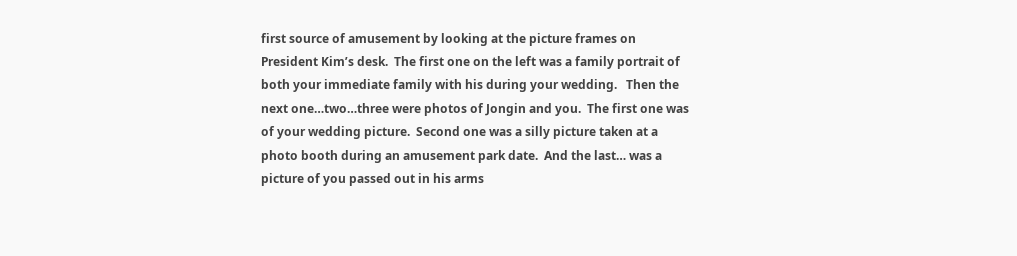first source of amusement by looking at the picture frames on President Kim’s desk.  The first one on the left was a family portrait of both your immediate family with his during your wedding.   Then the next one…two…three were photos of Jongin and you.  The first one was of your wedding picture.  Second one was a silly picture taken at a photo booth during an amusement park date.  And the last… was a picture of you passed out in his arms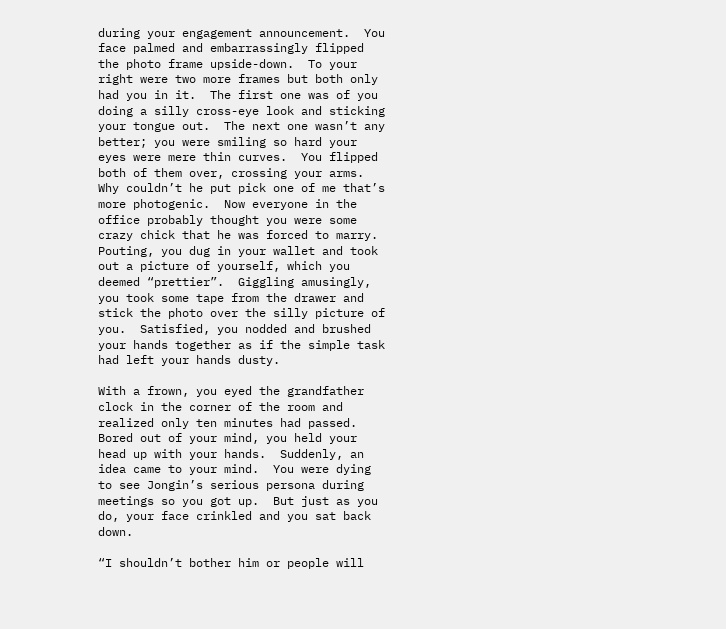during your engagement announcement.  You face palmed and embarrassingly flipped the photo frame upside-down.  To your right were two more frames but both only had you in it.  The first one was of you doing a silly cross-eye look and sticking your tongue out.  The next one wasn’t any better; you were smiling so hard your eyes were mere thin curves.  You flipped both of them over, crossing your arms.  Why couldn’t he put pick one of me that’s more photogenic.  Now everyone in the office probably thought you were some crazy chick that he was forced to marry.  Pouting, you dug in your wallet and took out a picture of yourself, which you deemed “prettier”.  Giggling amusingly, you took some tape from the drawer and stick the photo over the silly picture of you.  Satisfied, you nodded and brushed your hands together as if the simple task had left your hands dusty.

With a frown, you eyed the grandfather clock in the corner of the room and realized only ten minutes had passed.  Bored out of your mind, you held your head up with your hands.  Suddenly, an idea came to your mind.  You were dying to see Jongin’s serious persona during meetings so you got up.  But just as you do, your face crinkled and you sat back down.

“I shouldn’t bother him or people will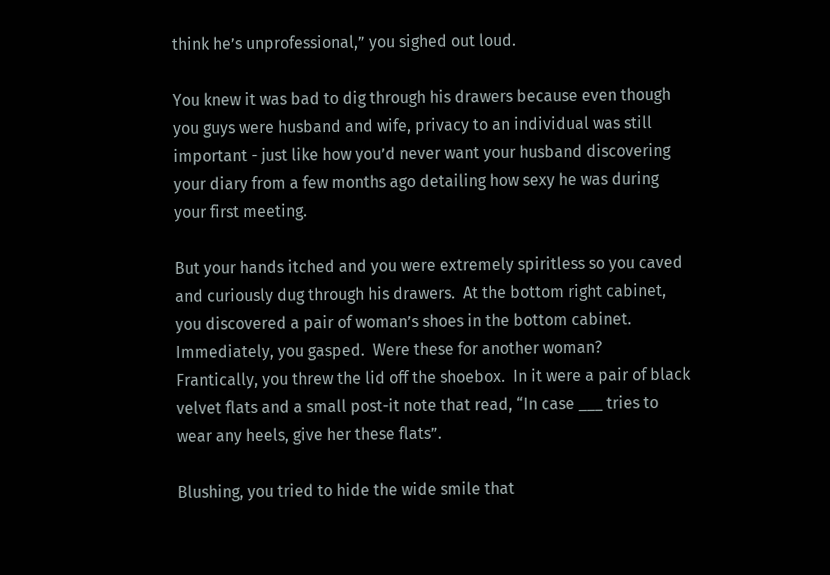think he’s unprofessional,” you sighed out loud.

You knew it was bad to dig through his drawers because even though you guys were husband and wife, privacy to an individual was still important - just like how you’d never want your husband discovering your diary from a few months ago detailing how sexy he was during your first meeting.

But your hands itched and you were extremely spiritless so you caved and curiously dug through his drawers.  At the bottom right cabinet, you discovered a pair of woman’s shoes in the bottom cabinet.  Immediately, you gasped.  Were these for another woman?  Frantically, you threw the lid off the shoebox.  In it were a pair of black velvet flats and a small post-it note that read, “In case ___ tries to wear any heels, give her these flats”.

Blushing, you tried to hide the wide smile that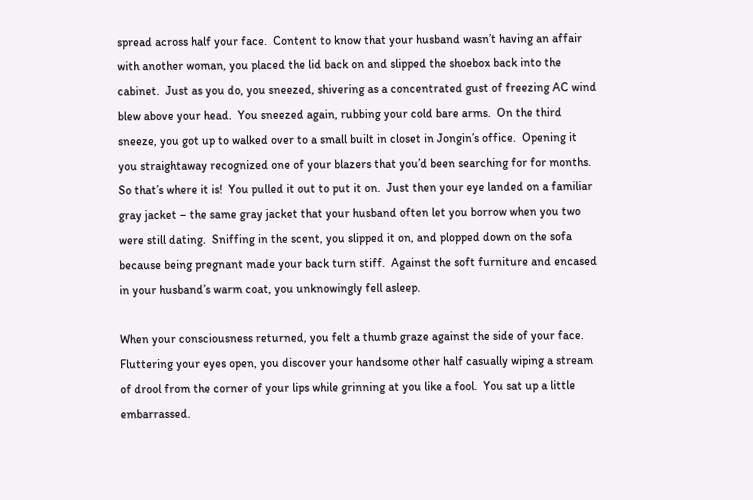spread across half your face.  Content to know that your husband wasn’t having an affair with another woman, you placed the lid back on and slipped the shoebox back into the cabinet.  Just as you do, you sneezed, shivering as a concentrated gust of freezing AC wind blew above your head.  You sneezed again, rubbing your cold bare arms.  On the third sneeze, you got up to walked over to a small built in closet in Jongin’s office.  Opening it you straightaway recognized one of your blazers that you’d been searching for for months.  So that’s where it is!  You pulled it out to put it on.  Just then your eye landed on a familiar gray jacket – the same gray jacket that your husband often let you borrow when you two were still dating.  Sniffing in the scent, you slipped it on, and plopped down on the sofa because being pregnant made your back turn stiff.  Against the soft furniture and encased in your husband’s warm coat, you unknowingly fell asleep.

When your consciousness returned, you felt a thumb graze against the side of your face.  Fluttering your eyes open, you discover your handsome other half casually wiping a stream of drool from the corner of your lips while grinning at you like a fool.  You sat up a little embarrassed.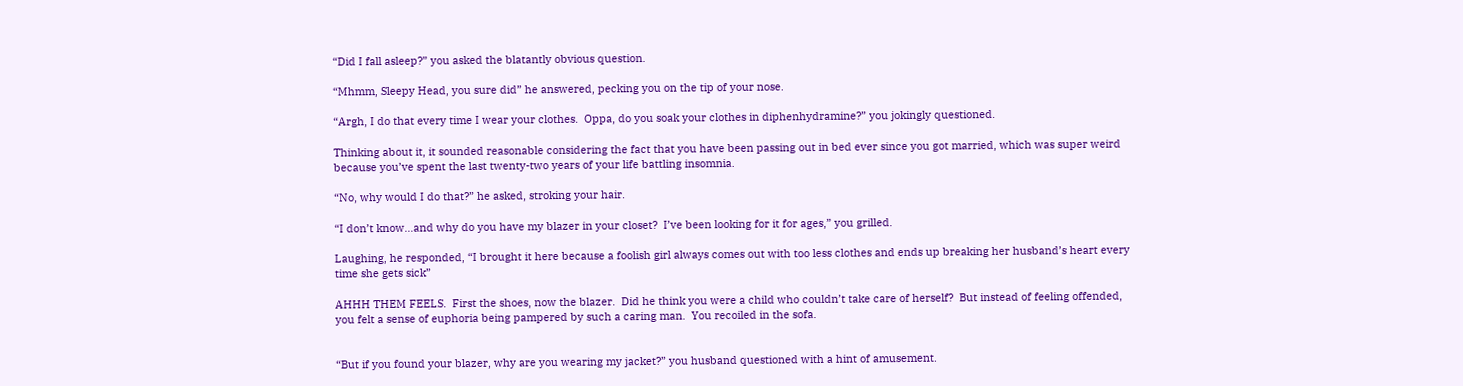“Did I fall asleep?” you asked the blatantly obvious question.

“Mhmm, Sleepy Head, you sure did” he answered, pecking you on the tip of your nose.

“Argh, I do that every time I wear your clothes.  Oppa, do you soak your clothes in diphenhydramine?” you jokingly questioned.

Thinking about it, it sounded reasonable considering the fact that you have been passing out in bed ever since you got married, which was super weird because you’ve spent the last twenty-two years of your life battling insomnia.

“No, why would I do that?” he asked, stroking your hair.

“I don’t know…and why do you have my blazer in your closet?  I’ve been looking for it for ages,” you grilled.

Laughing, he responded, “I brought it here because a foolish girl always comes out with too less clothes and ends up breaking her husband’s heart every time she gets sick”

AHHH THEM FEELS.  First the shoes, now the blazer.  Did he think you were a child who couldn’t take care of herself?  But instead of feeling offended, you felt a sense of euphoria being pampered by such a caring man.  You recoiled in the sofa.


“But if you found your blazer, why are you wearing my jacket?” you husband questioned with a hint of amusement.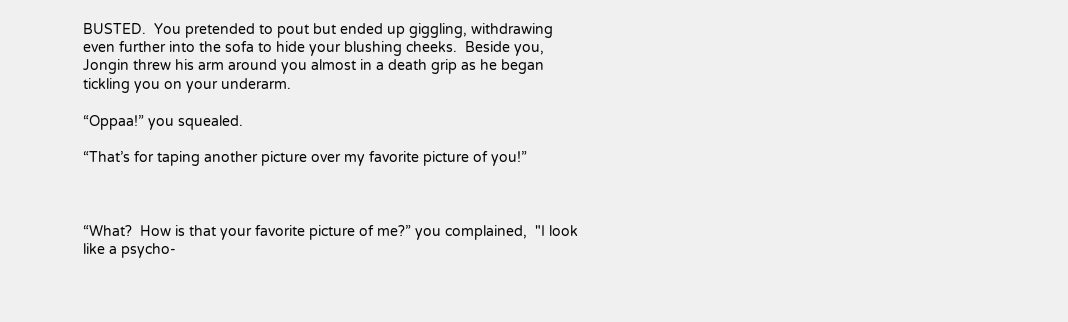BUSTED.  You pretended to pout but ended up giggling, withdrawing even further into the sofa to hide your blushing cheeks.  Beside you, Jongin threw his arm around you almost in a death grip as he began tickling you on your underarm.

“Oppaa!” you squealed.

“That’s for taping another picture over my favorite picture of you!”



“What?  How is that your favorite picture of me?” you complained,  "I look like a psycho-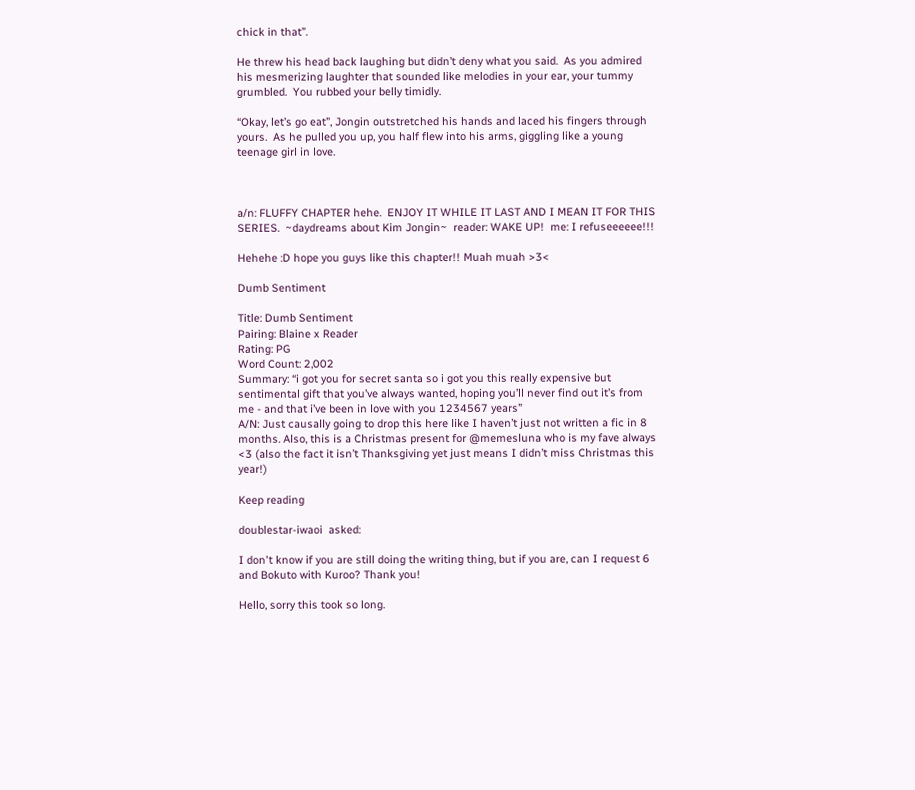chick in that”.

He threw his head back laughing but didn’t deny what you said.  As you admired his mesmerizing laughter that sounded like melodies in your ear, your tummy grumbled.  You rubbed your belly timidly.

“Okay, let’s go eat”, Jongin outstretched his hands and laced his fingers through yours.  As he pulled you up, you half flew into his arms, giggling like a young teenage girl in love.



a/n: FLUFFY CHAPTER hehe.  ENJOY IT WHILE IT LAST AND I MEAN IT FOR THIS SERIES.  ~daydreams about Kim Jongin~  reader: WAKE UP!  me: I refuseeeeee!!!

Hehehe :D hope you guys like this chapter!! Muah muah >3<

Dumb Sentiment

Title: Dumb Sentiment
Pairing: Blaine x Reader
Rating: PG
Word Count: 2,002
Summary: “i got you for secret santa so i got you this really expensive but sentimental gift that you’ve always wanted, hoping you’ll never find out it’s from me - and that i’ve been in love with you 1234567 years”
A/N: Just causally going to drop this here like I haven’t just not written a fic in 8 months. Also, this is a Christmas present for @memesluna who is my fave always <3 (also the fact it isn’t Thanksgiving yet just means I didn’t miss Christmas this year!)

Keep reading

doublestar-iwaoi  asked:

I don't know if you are still doing the writing thing, but if you are, can I request 6 and Bokuto with Kuroo? Thank you!

Hello, sorry this took so long.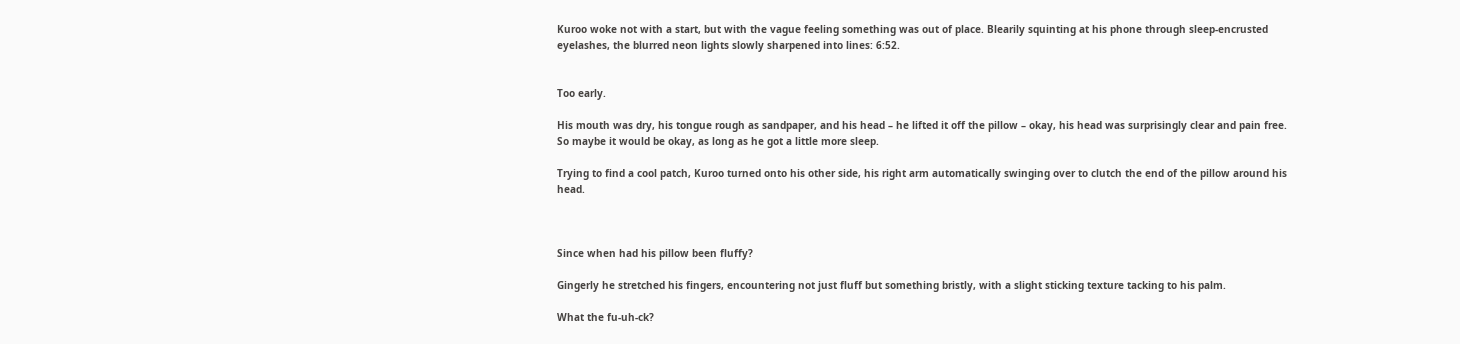Kuroo woke not with a start, but with the vague feeling something was out of place. Blearily squinting at his phone through sleep-encrusted eyelashes, the blurred neon lights slowly sharpened into lines: 6:52.


Too early.

His mouth was dry, his tongue rough as sandpaper, and his head – he lifted it off the pillow – okay, his head was surprisingly clear and pain free. So maybe it would be okay, as long as he got a little more sleep.

Trying to find a cool patch, Kuroo turned onto his other side, his right arm automatically swinging over to clutch the end of the pillow around his head.



Since when had his pillow been fluffy?

Gingerly he stretched his fingers, encountering not just fluff but something bristly, with a slight sticking texture tacking to his palm.

What the fu-uh-ck?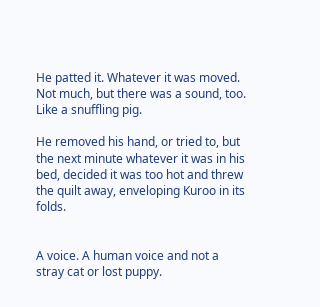He patted it. Whatever it was moved. Not much, but there was a sound, too. Like a snuffling pig.

He removed his hand, or tried to, but the next minute whatever it was in his bed, decided it was too hot and threw the quilt away, enveloping Kuroo in its folds.


A voice. A human voice and not a stray cat or lost puppy.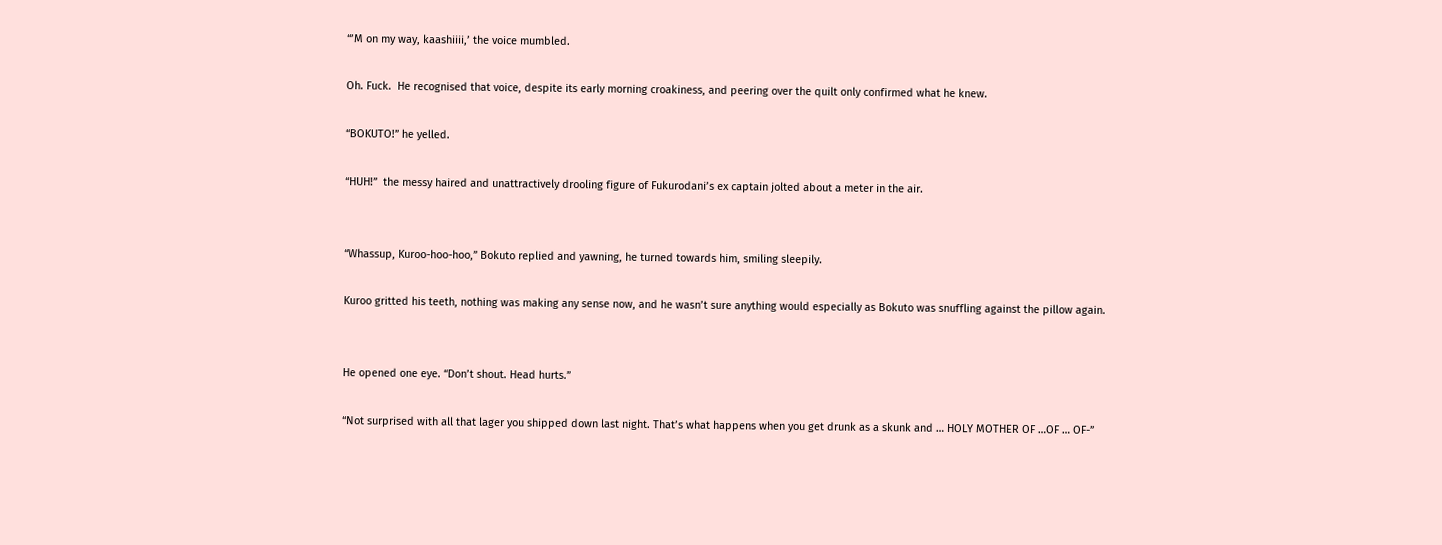“’M on my way, kaashiiii,’ the voice mumbled.

Oh. Fuck.  He recognised that voice, despite its early morning croakiness, and peering over the quilt only confirmed what he knew.

“BOKUTO!” he yelled.

“HUH!”  the messy haired and unattractively drooling figure of Fukurodani’s ex captain jolted about a meter in the air.


“Whassup, Kuroo-hoo-hoo,” Bokuto replied and yawning, he turned towards him, smiling sleepily.

Kuroo gritted his teeth, nothing was making any sense now, and he wasn’t sure anything would especially as Bokuto was snuffling against the pillow again.


He opened one eye. “Don’t shout. Head hurts.”

“Not surprised with all that lager you shipped down last night. That’s what happens when you get drunk as a skunk and … HOLY MOTHER OF …OF … OF-”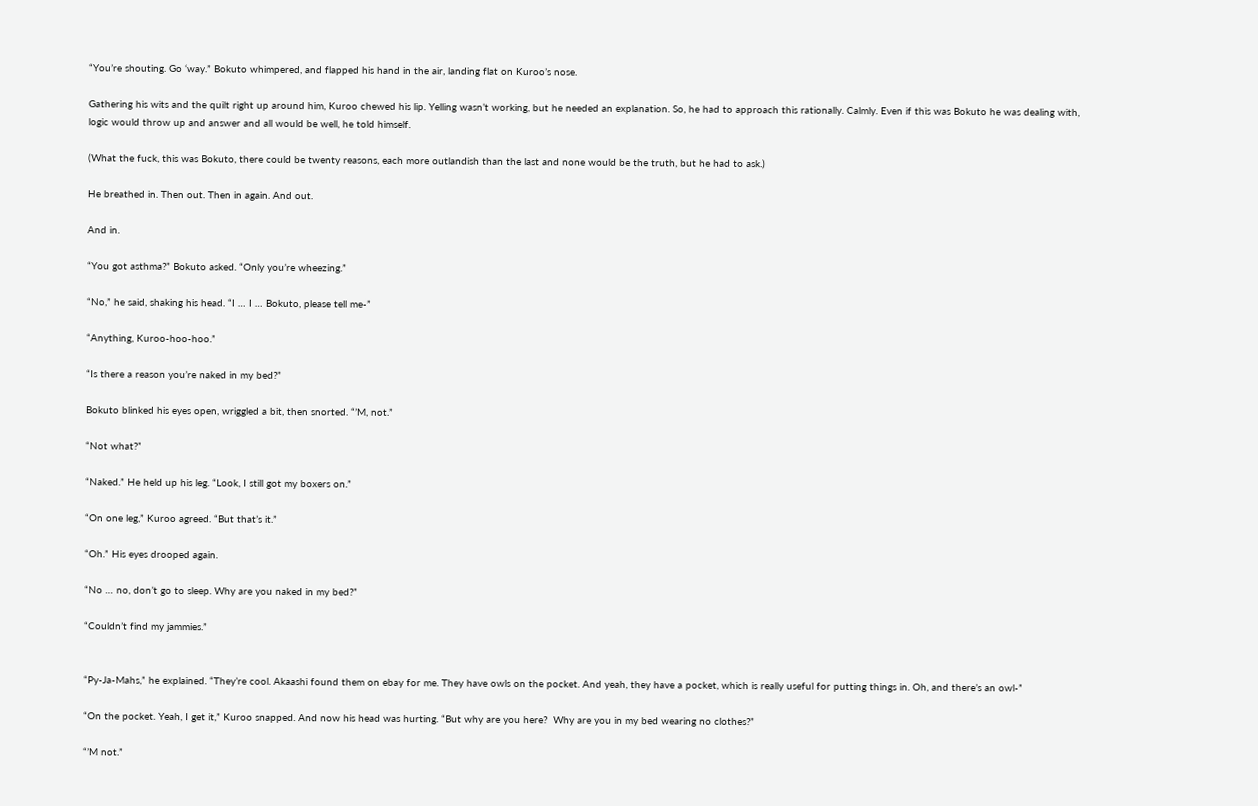“You’re shouting. Go ‘way.” Bokuto whimpered, and flapped his hand in the air, landing flat on Kuroo’s nose.

Gathering his wits and the quilt right up around him, Kuroo chewed his lip. Yelling wasn’t working, but he needed an explanation. So, he had to approach this rationally. Calmly. Even if this was Bokuto he was dealing with, logic would throw up and answer and all would be well, he told himself.

(What the fuck, this was Bokuto, there could be twenty reasons, each more outlandish than the last and none would be the truth, but he had to ask.)

He breathed in. Then out. Then in again. And out.

And in.

“You got asthma?” Bokuto asked. “Only you’re wheezing.”

“No,” he said, shaking his head. “I … I … Bokuto, please tell me-”

“Anything, Kuroo-hoo-hoo.”

“Is there a reason you’re naked in my bed?”

Bokuto blinked his eyes open, wriggled a bit, then snorted. “’M, not.”

“Not what?”

“Naked.” He held up his leg. “Look, I still got my boxers on.”

“On one leg,” Kuroo agreed. “But that’s it.”

“Oh.” His eyes drooped again.

“No … no, don’t go to sleep. Why are you naked in my bed?”

“Couldn’t find my jammies.”


“Py-Ja-Mahs,” he explained. “They’re cool. Akaashi found them on ebay for me. They have owls on the pocket. And yeah, they have a pocket, which is really useful for putting things in. Oh, and there’s an owl-”

“On the pocket. Yeah, I get it,” Kuroo snapped. And now his head was hurting. “But why are you here?  Why are you in my bed wearing no clothes?”

“’M not.”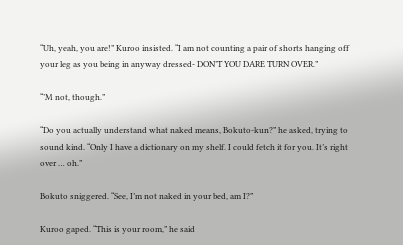“Uh, yeah, you are!” Kuroo insisted. “I am not counting a pair of shorts hanging off your leg as you being in anyway dressed- DON’T YOU DARE TURN OVER.”

“’M not, though.”

“Do you actually understand what naked means, Bokuto-kun?” he asked, trying to sound kind. “Only I have a dictionary on my shelf. I could fetch it for you. It’s right over … oh.”

Bokuto sniggered. “See, I’m not naked in your bed, am I?”

Kuroo gaped. “This is your room,” he said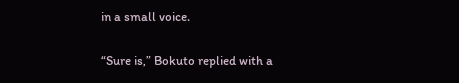in a small voice.

“Sure is,” Bokuto replied with a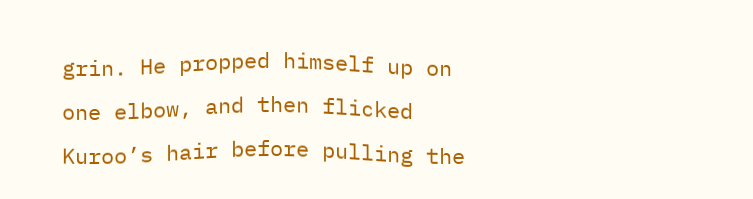grin. He propped himself up on one elbow, and then flicked Kuroo’s hair before pulling the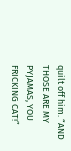quilt off him. “AND THOSE ARE MY PYJAMAS, YOU FRICKING CAT!”